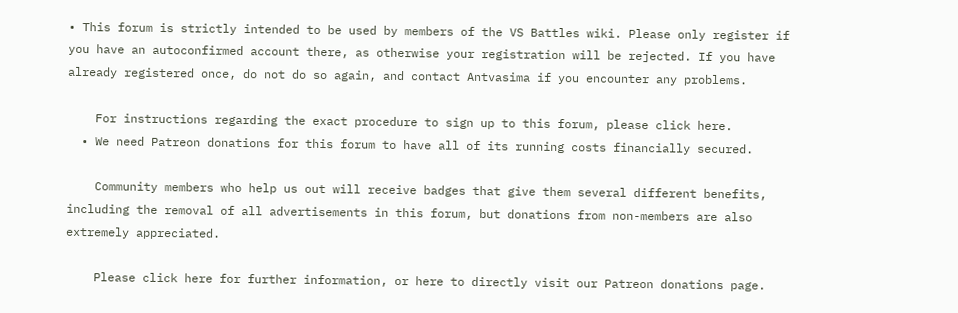• This forum is strictly intended to be used by members of the VS Battles wiki. Please only register if you have an autoconfirmed account there, as otherwise your registration will be rejected. If you have already registered once, do not do so again, and contact Antvasima if you encounter any problems.

    For instructions regarding the exact procedure to sign up to this forum, please click here.
  • We need Patreon donations for this forum to have all of its running costs financially secured.

    Community members who help us out will receive badges that give them several different benefits, including the removal of all advertisements in this forum, but donations from non-members are also extremely appreciated.

    Please click here for further information, or here to directly visit our Patreon donations page.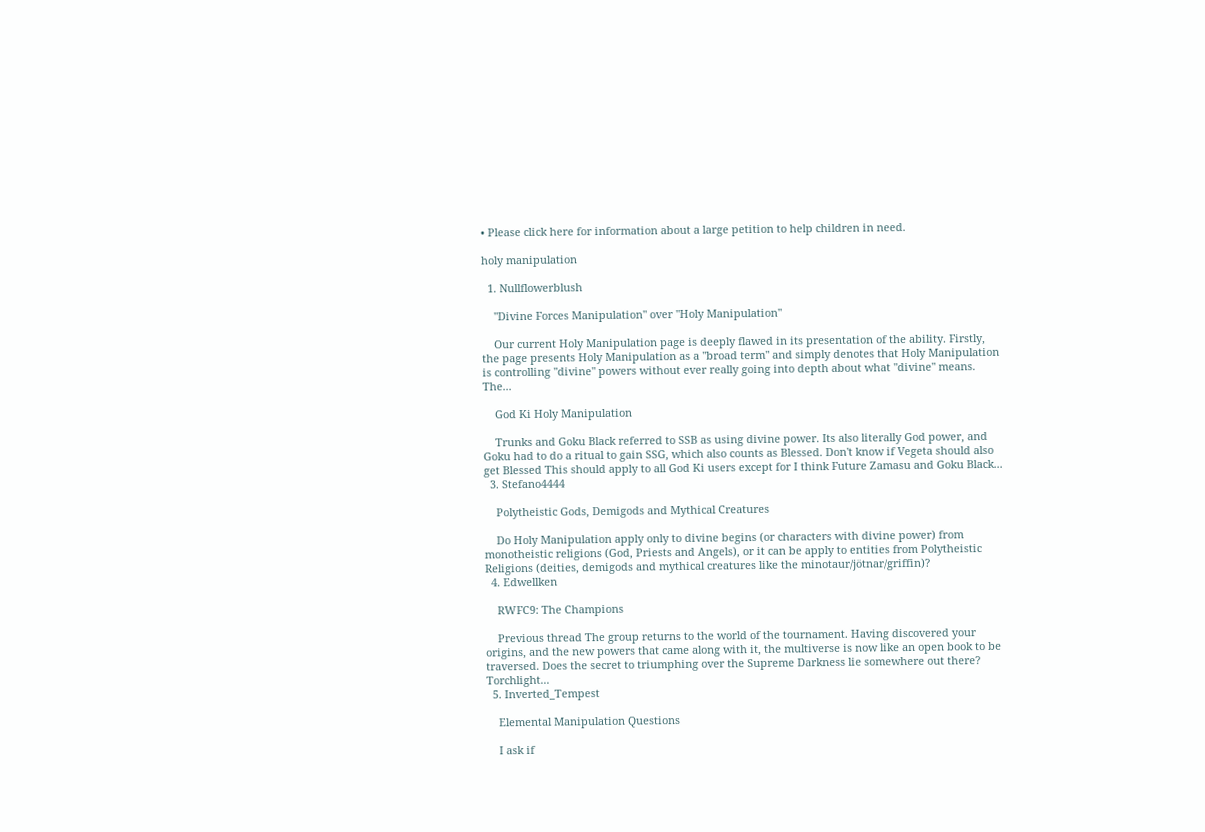• Please click here for information about a large petition to help children in need.

holy manipulation

  1. Nullflowerblush

    "Divine Forces Manipulation" over "Holy Manipulation"

    Our current Holy Manipulation page is deeply flawed in its presentation of the ability. Firstly, the page presents Holy Manipulation as a "broad term" and simply denotes that Holy Manipulation is controlling "divine" powers without ever really going into depth about what "divine" means. The...

    God Ki Holy Manipulation

    Trunks and Goku Black referred to SSB as using divine power. Its also literally God power, and Goku had to do a ritual to gain SSG, which also counts as Blessed. Don't know if Vegeta should also get Blessed This should apply to all God Ki users except for I think Future Zamasu and Goku Black...
  3. Stefano4444

    Polytheistic Gods, Demigods and Mythical Creatures

    Do Holy Manipulation apply only to divine begins (or characters with divine power) from monotheistic religions (God, Priests and Angels), or it can be apply to entities from Polytheistic Religions (deities, demigods and mythical creatures like the minotaur/jötnar/griffin)?
  4. Edwellken

    RWFC9: The Champions

    Previous thread The group returns to the world of the tournament. Having discovered your origins, and the new powers that came along with it, the multiverse is now like an open book to be traversed. Does the secret to triumphing over the Supreme Darkness lie somewhere out there? Torchlight...
  5. Inverted_Tempest

    Elemental Manipulation Questions

    I ask if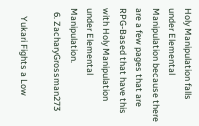Holy Manipulation falls under Elemental Manipulation because there are a few pages that are RPG-Based that have this with Holy Manipulation under Elemental Manipulation.
  6. ZacharyGrossman273

    Yukari Fights a Low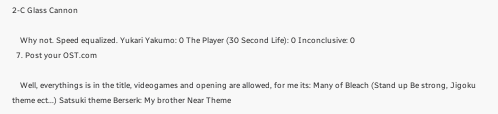2-C Glass Cannon

    Why not. Speed equalized. Yukari Yakumo: 0 The Player (30 Second Life): 0 Inconclusive: 0
  7. Post your OST.com

    Well, everythings is in the title, videogames and opening are allowed, for me its: Many of Bleach (Stand up Be strong, Jigoku theme ect...) Satsuki theme Berserk: My brother Near Theme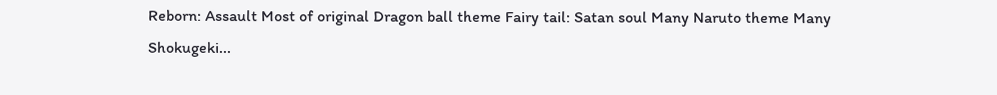Reborn: Assault Most of original Dragon ball theme Fairy tail: Satan soul Many Naruto theme Many Shokugeki...